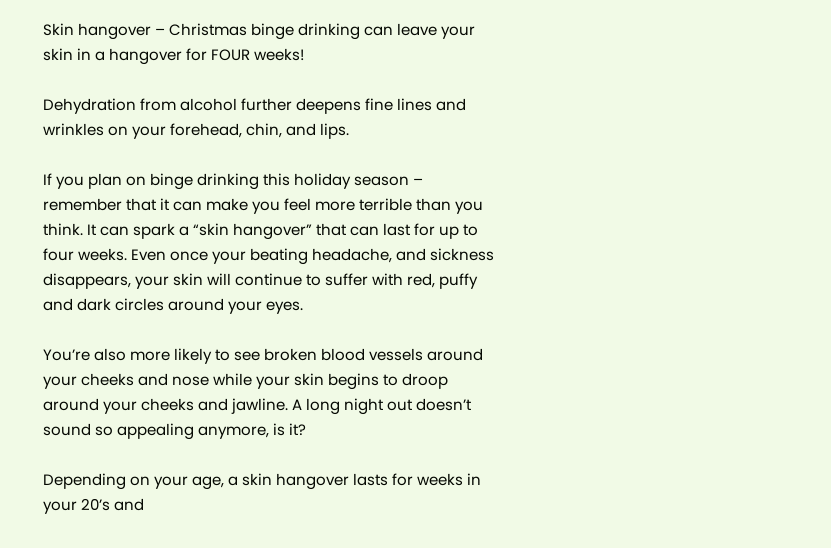Skin hangover – Christmas binge drinking can leave your skin in a hangover for FOUR weeks!

Dehydration from alcohol further deepens fine lines and wrinkles on your forehead, chin, and lips.

If you plan on binge drinking this holiday season – remember that it can make you feel more terrible than you think. It can spark a “skin hangover” that can last for up to four weeks. Even once your beating headache, and sickness disappears, your skin will continue to suffer with red, puffy and dark circles around your eyes.

You’re also more likely to see broken blood vessels around your cheeks and nose while your skin begins to droop around your cheeks and jawline. A long night out doesn’t sound so appealing anymore, is it?

Depending on your age, a skin hangover lasts for weeks in your 20’s and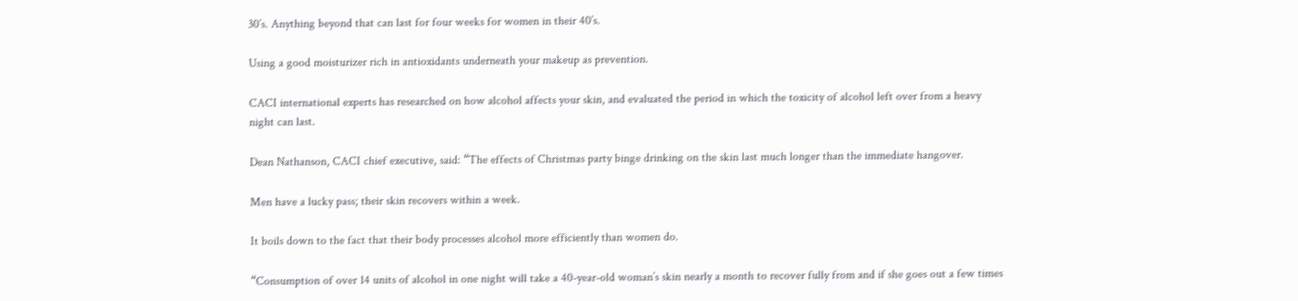30’s. Anything beyond that can last for four weeks for women in their 40’s.

Using a good moisturizer rich in antioxidants underneath your makeup as prevention.

CACI international experts has researched on how alcohol affects your skin, and evaluated the period in which the toxicity of alcohol left over from a heavy night can last.

Dean Nathanson, CACI chief executive, said: “The effects of Christmas party binge drinking on the skin last much longer than the immediate hangover.

Men have a lucky pass; their skin recovers within a week.

It boils down to the fact that their body processes alcohol more efficiently than women do.

“Consumption of over 14 units of alcohol in one night will take a 40-year-old woman’s skin nearly a month to recover fully from and if she goes out a few times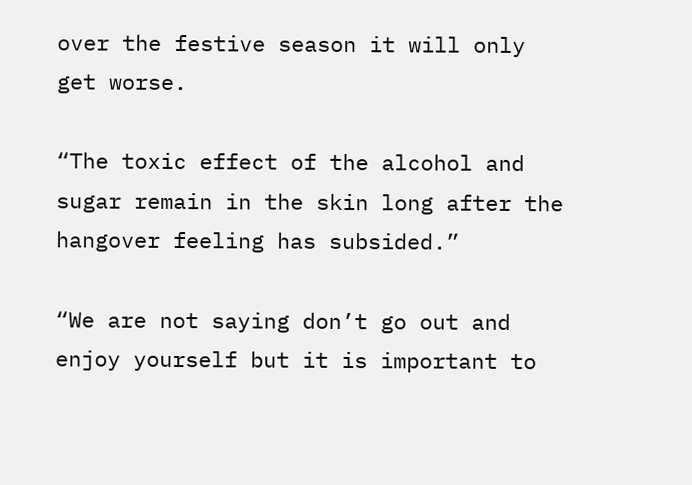over the festive season it will only get worse.

“The toxic effect of the alcohol and sugar remain in the skin long after the hangover feeling has subsided.”

“We are not saying don’t go out and enjoy yourself but it is important to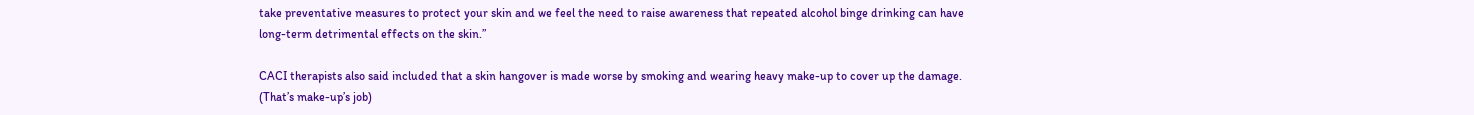take preventative measures to protect your skin and we feel the need to raise awareness that repeated alcohol binge drinking can have long-term detrimental effects on the skin.”

CACI therapists also said included that a skin hangover is made worse by smoking and wearing heavy make-up to cover up the damage. (That’s make-up’s job)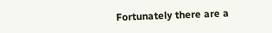Fortunately there are a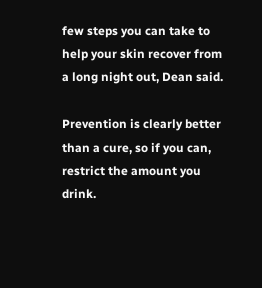few steps you can take to help your skin recover from a long night out, Dean said.

Prevention is clearly better than a cure, so if you can, restrict the amount you drink.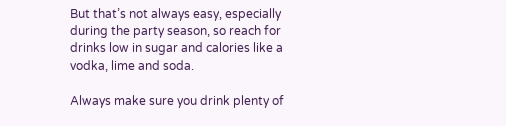But that’s not always easy, especially during the party season, so reach for drinks low in sugar and calories like a vodka, lime and soda.

Always make sure you drink plenty of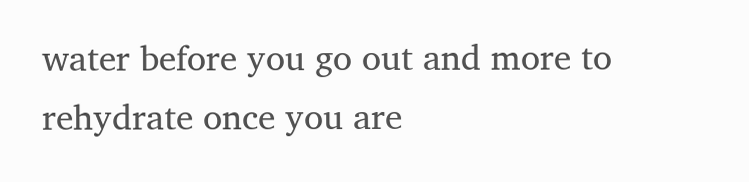water before you go out and more to rehydrate once you are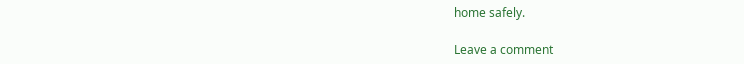home safely.

Leave a comment